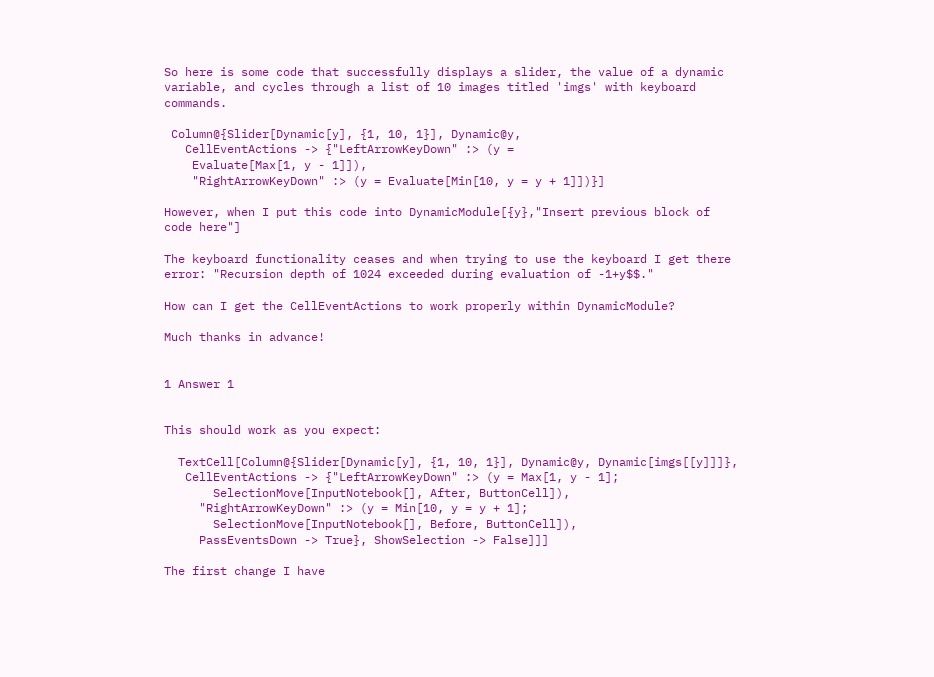So here is some code that successfully displays a slider, the value of a dynamic variable, and cycles through a list of 10 images titled 'imgs' with keyboard commands.

 Column@{Slider[Dynamic[y], {1, 10, 1}], Dynamic@y,
   CellEventActions -> {"LeftArrowKeyDown" :> (y =
    Evaluate[Max[1, y - 1]]),
    "RightArrowKeyDown" :> (y = Evaluate[Min[10, y = y + 1]])}]

However, when I put this code into DynamicModule[{y},"Insert previous block of code here"]

The keyboard functionality ceases and when trying to use the keyboard I get there error: "Recursion depth of 1024 exceeded during evaluation of -1+y$$."

How can I get the CellEventActions to work properly within DynamicModule?

Much thanks in advance!


1 Answer 1


This should work as you expect:

  TextCell[Column@{Slider[Dynamic[y], {1, 10, 1}], Dynamic@y, Dynamic[imgs[[y]]]},
   CellEventActions -> {"LeftArrowKeyDown" :> (y = Max[1, y - 1];
       SelectionMove[InputNotebook[], After, ButtonCell]),
     "RightArrowKeyDown" :> (y = Min[10, y = y + 1];
       SelectionMove[InputNotebook[], Before, ButtonCell]),
     PassEventsDown -> True}, ShowSelection -> False]]]

The first change I have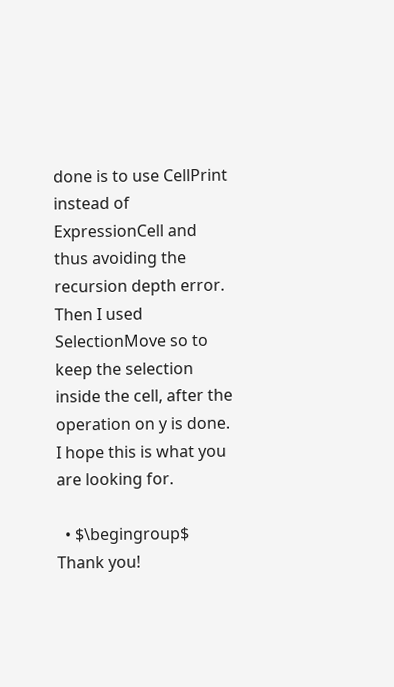done is to use CellPrint instead of ExpressionCell and thus avoiding the recursion depth error. Then I used SelectionMove so to keep the selection inside the cell, after the operation on y is done. I hope this is what you are looking for.

  • $\begingroup$ Thank you!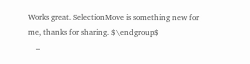Works great. SelectionMove is something new for me, thanks for sharing. $\endgroup$
    –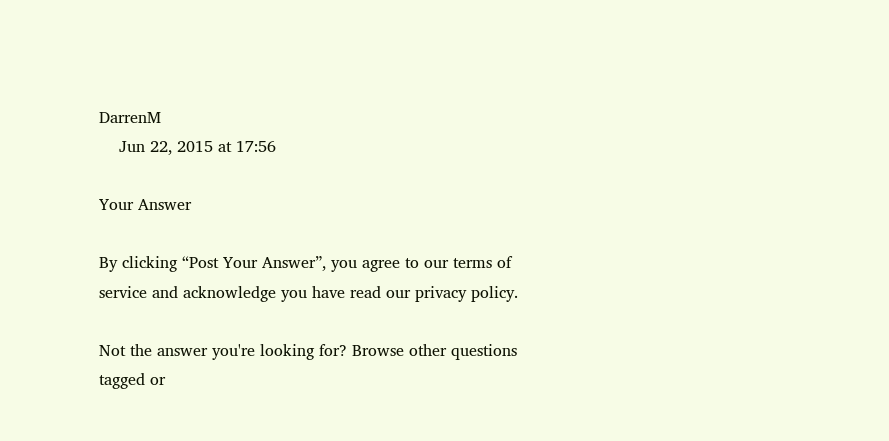DarrenM
    Jun 22, 2015 at 17:56

Your Answer

By clicking “Post Your Answer”, you agree to our terms of service and acknowledge you have read our privacy policy.

Not the answer you're looking for? Browse other questions tagged or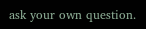ask your own question.